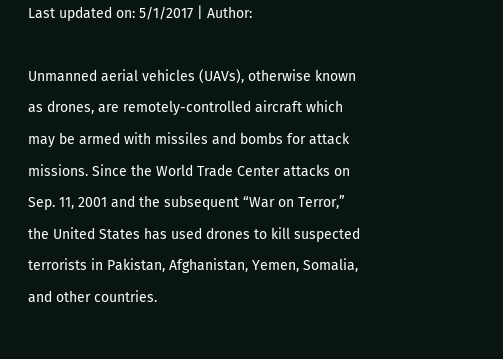Last updated on: 5/1/2017 | Author:

Unmanned aerial vehicles (UAVs), otherwise known as drones, are remotely-controlled aircraft which may be armed with missiles and bombs for attack missions. Since the World Trade Center attacks on Sep. 11, 2001 and the subsequent “War on Terror,” the United States has used drones to kill suspected terrorists in Pakistan, Afghanistan, Yemen, Somalia, and other countries.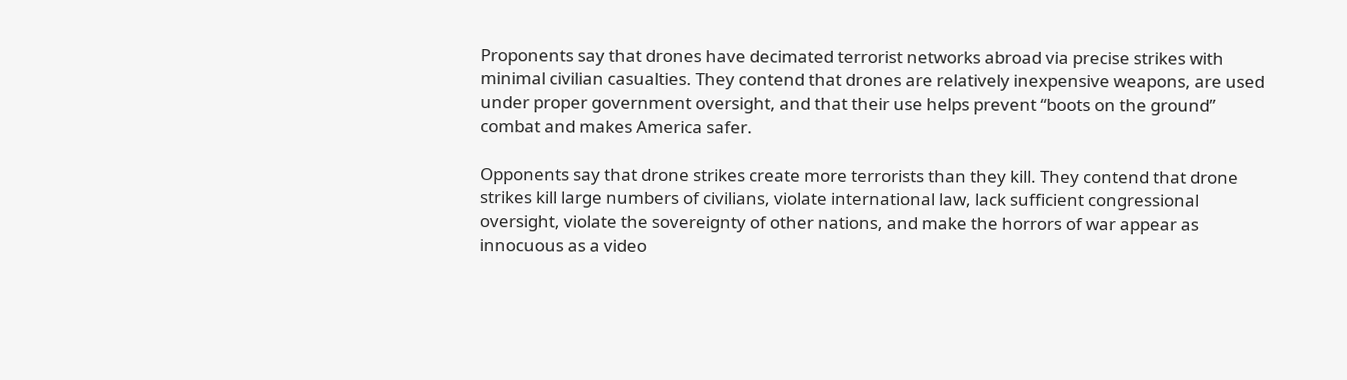Proponents say that drones have decimated terrorist networks abroad via precise strikes with minimal civilian casualties. They contend that drones are relatively inexpensive weapons, are used under proper government oversight, and that their use helps prevent “boots on the ground” combat and makes America safer.

Opponents say that drone strikes create more terrorists than they kill. They contend that drone strikes kill large numbers of civilians, violate international law, lack sufficient congressional oversight, violate the sovereignty of other nations, and make the horrors of war appear as innocuous as a video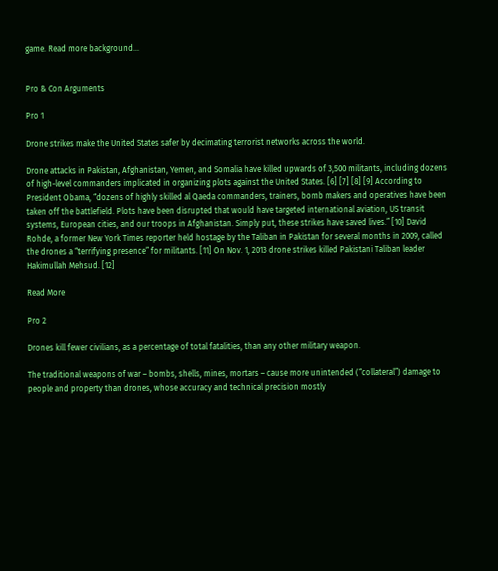game. Read more background…


Pro & Con Arguments

Pro 1

Drone strikes make the United States safer by decimating terrorist networks across the world.

Drone attacks in Pakistan, Afghanistan, Yemen, and Somalia have killed upwards of 3,500 militants, including dozens of high-level commanders implicated in organizing plots against the United States. [6] [7] [8] [9] According to President Obama, “dozens of highly skilled al Qaeda commanders, trainers, bomb makers and operatives have been taken off the battlefield. Plots have been disrupted that would have targeted international aviation, US transit systems, European cities, and our troops in Afghanistan. Simply put, these strikes have saved lives.” [10] David Rohde, a former New York Times reporter held hostage by the Taliban in Pakistan for several months in 2009, called the drones a “terrifying presence” for militants. [11] On Nov. 1, 2013 drone strikes killed Pakistani Taliban leader Hakimullah Mehsud. [12]

Read More

Pro 2

Drones kill fewer civilians, as a percentage of total fatalities, than any other military weapon.

The traditional weapons of war – bombs, shells, mines, mortars – cause more unintended (“collateral”) damage to people and property than drones, whose accuracy and technical precision mostly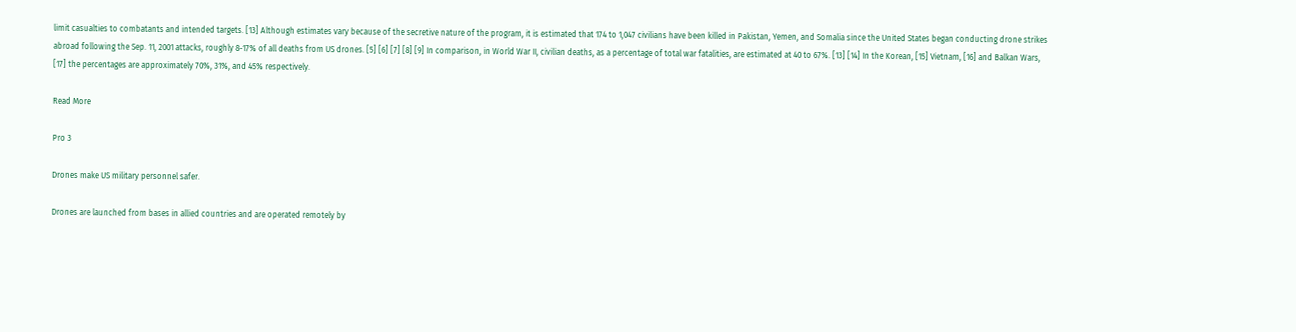limit casualties to combatants and intended targets. [13] Although estimates vary because of the secretive nature of the program, it is estimated that 174 to 1,047 civilians have been killed in Pakistan, Yemen, and Somalia since the United States began conducting drone strikes abroad following the Sep. 11, 2001 attacks, roughly 8-17% of all deaths from US drones. [5] [6] [7] [8] [9] In comparison, in World War II, civilian deaths, as a percentage of total war fatalities, are estimated at 40 to 67%. [13] [14] In the Korean, [15] Vietnam, [16] and Balkan Wars, [17] the percentages are approximately 70%, 31%, and 45% respectively.

Read More

Pro 3

Drones make US military personnel safer.

Drones are launched from bases in allied countries and are operated remotely by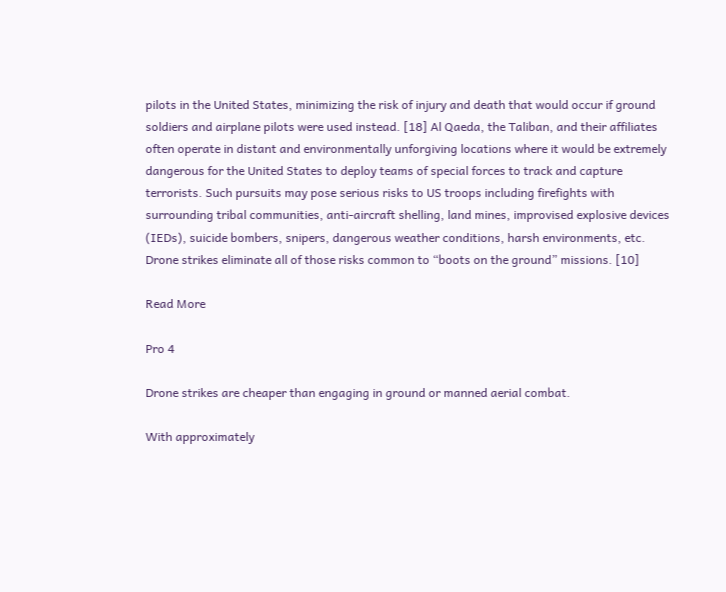pilots in the United States, minimizing the risk of injury and death that would occur if ground soldiers and airplane pilots were used instead. [18] Al Qaeda, the Taliban, and their affiliates often operate in distant and environmentally unforgiving locations where it would be extremely dangerous for the United States to deploy teams of special forces to track and capture terrorists. Such pursuits may pose serious risks to US troops including firefights with surrounding tribal communities, anti-aircraft shelling, land mines, improvised explosive devices (IEDs), suicide bombers, snipers, dangerous weather conditions, harsh environments, etc. Drone strikes eliminate all of those risks common to “boots on the ground” missions. [10]

Read More

Pro 4

Drone strikes are cheaper than engaging in ground or manned aerial combat.

With approximately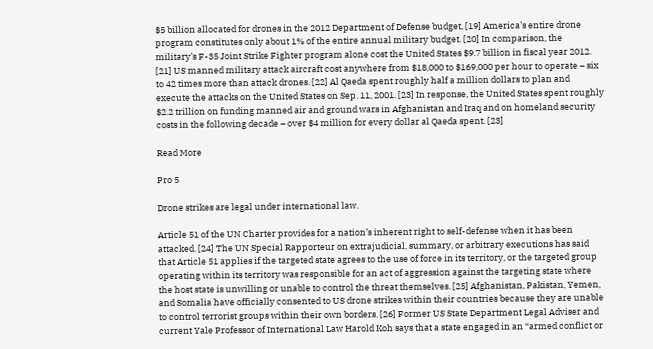$5 billion allocated for drones in the 2012 Department of Defense budget, [19] America’s entire drone program constitutes only about 1% of the entire annual military budget. [20] In comparison, the military’s F-35 Joint Strike Fighter program alone cost the United States $9.7 billion in fiscal year 2012. [21] US manned military attack aircraft cost anywhere from $18,000 to $169,000 per hour to operate – six to 42 times more than attack drones. [22] Al Qaeda spent roughly half a million dollars to plan and execute the attacks on the United States on Sep. 11, 2001. [23] In response, the United States spent roughly $2.2 trillion on funding manned air and ground wars in Afghanistan and Iraq and on homeland security costs in the following decade – over $4 million for every dollar al Qaeda spent. [23]

Read More

Pro 5

Drone strikes are legal under international law.

Article 51 of the UN Charter provides for a nation’s inherent right to self-defense when it has been attacked. [24] The UN Special Rapporteur on extrajudicial, summary, or arbitrary executions has said that Article 51 applies if the targeted state agrees to the use of force in its territory, or the targeted group operating within its territory was responsible for an act of aggression against the targeting state where the host state is unwilling or unable to control the threat themselves. [25] Afghanistan, Pakistan, Yemen, and Somalia have officially consented to US drone strikes within their countries because they are unable to control terrorist groups within their own borders. [26] Former US State Department Legal Adviser and current Yale Professor of International Law Harold Koh says that a state engaged in an “armed conflict or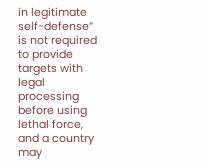in legitimate self-defense” is not required to provide targets with legal processing before using lethal force, and a country may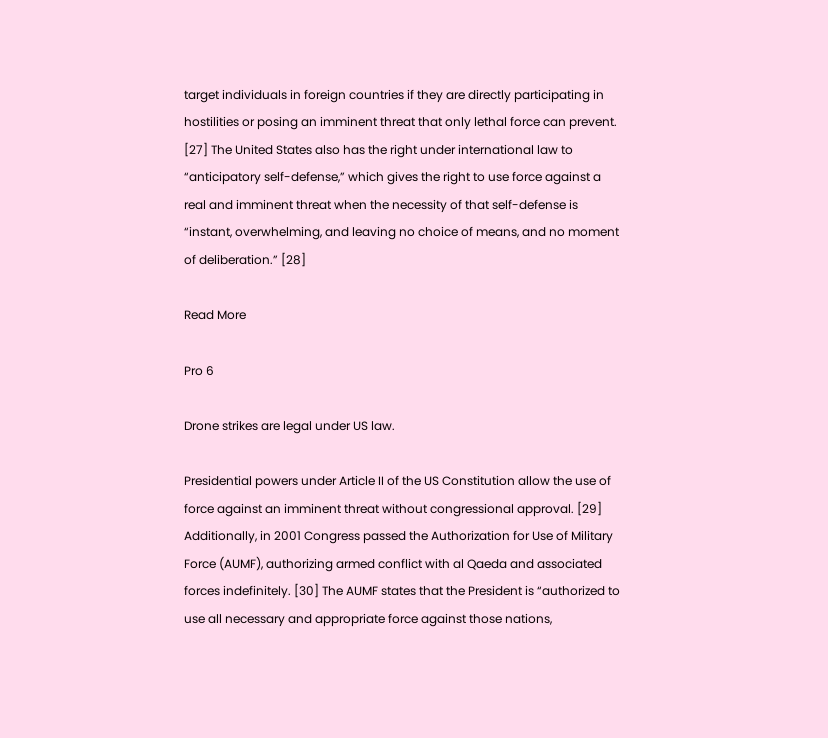target individuals in foreign countries if they are directly participating in hostilities or posing an imminent threat that only lethal force can prevent. [27] The United States also has the right under international law to “anticipatory self-defense,” which gives the right to use force against a real and imminent threat when the necessity of that self-defense is “instant, overwhelming, and leaving no choice of means, and no moment of deliberation.” [28]

Read More

Pro 6

Drone strikes are legal under US law.

Presidential powers under Article II of the US Constitution allow the use of force against an imminent threat without congressional approval. [29] Additionally, in 2001 Congress passed the Authorization for Use of Military Force (AUMF), authorizing armed conflict with al Qaeda and associated forces indefinitely. [30] The AUMF states that the President is “authorized to use all necessary and appropriate force against those nations,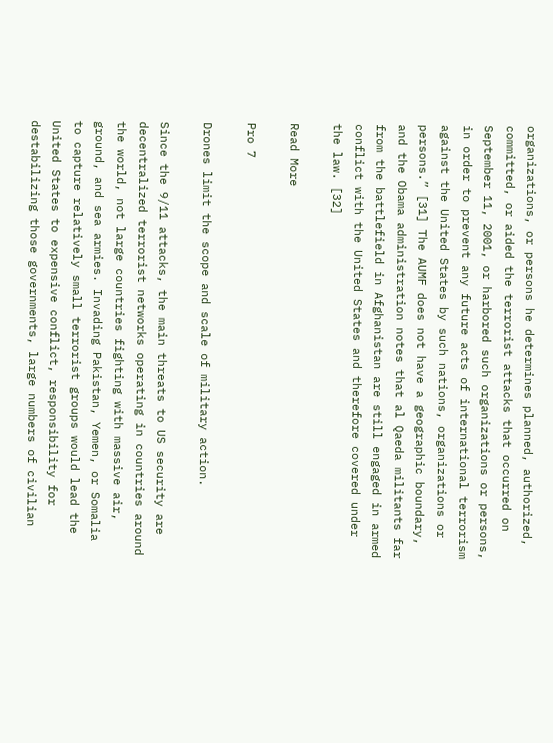organizations, or persons he determines planned, authorized, committed, or aided the terrorist attacks that occurred on September 11, 2001, or harbored such organizations or persons, in order to prevent any future acts of international terrorism against the United States by such nations, organizations or persons.” [31] The AUMF does not have a geographic boundary, and the Obama administration notes that al Qaeda militants far from the battlefield in Afghanistan are still engaged in armed conflict with the United States and therefore covered under the law. [32]

Read More

Pro 7

Drones limit the scope and scale of military action.

Since the 9/11 attacks, the main threats to US security are decentralized terrorist networks operating in countries around the world, not large countries fighting with massive air, ground, and sea armies. Invading Pakistan, Yemen, or Somalia to capture relatively small terrorist groups would lead the United States to expensive conflict, responsibility for destabilizing those governments, large numbers of civilian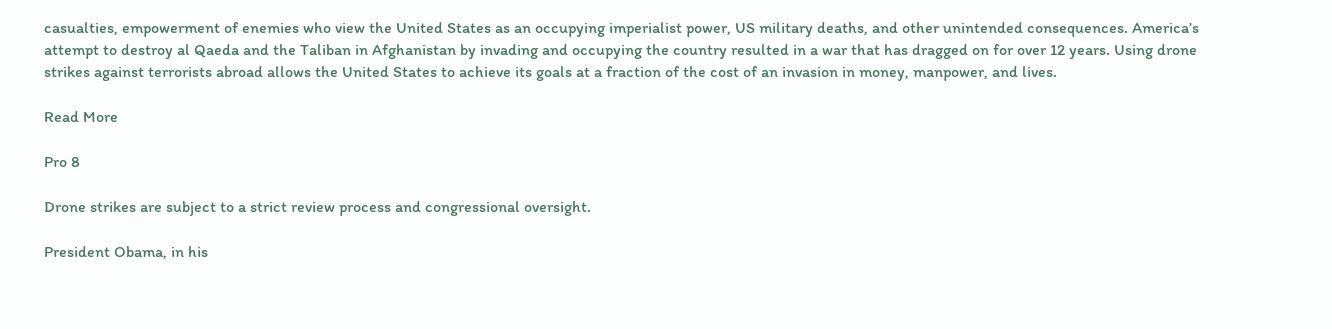casualties, empowerment of enemies who view the United States as an occupying imperialist power, US military deaths, and other unintended consequences. America’s attempt to destroy al Qaeda and the Taliban in Afghanistan by invading and occupying the country resulted in a war that has dragged on for over 12 years. Using drone strikes against terrorists abroad allows the United States to achieve its goals at a fraction of the cost of an invasion in money, manpower, and lives.

Read More

Pro 8

Drone strikes are subject to a strict review process and congressional oversight.

President Obama, in his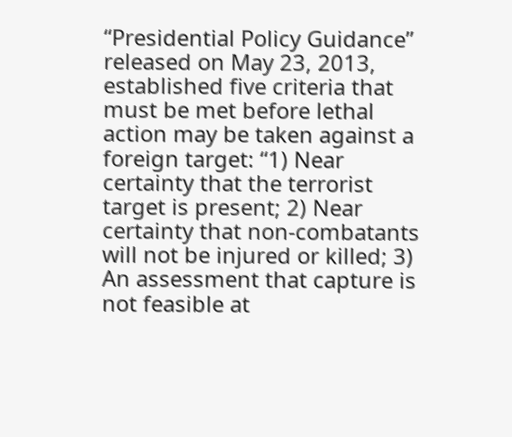“Presidential Policy Guidance” released on May 23, 2013, established five criteria that must be met before lethal action may be taken against a foreign target: “1) Near certainty that the terrorist target is present; 2) Near certainty that non-combatants will not be injured or killed; 3) An assessment that capture is not feasible at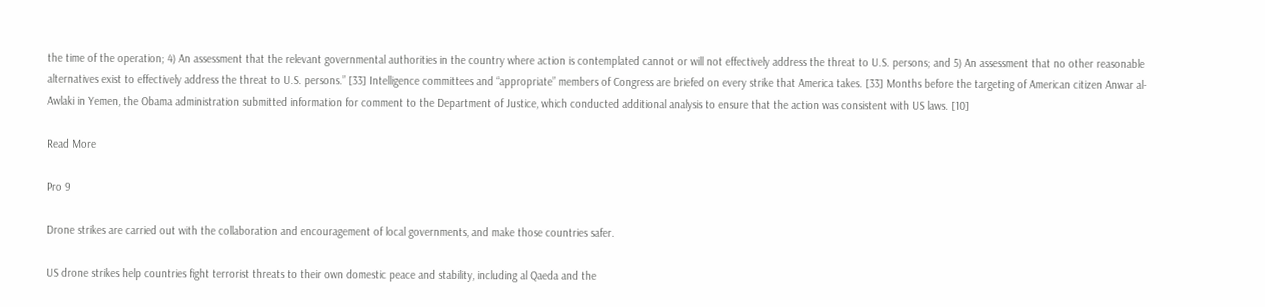the time of the operation; 4) An assessment that the relevant governmental authorities in the country where action is contemplated cannot or will not effectively address the threat to U.S. persons; and 5) An assessment that no other reasonable alternatives exist to effectively address the threat to U.S. persons.” [33] Intelligence committees and “appropriate” members of Congress are briefed on every strike that America takes. [33] Months before the targeting of American citizen Anwar al-Awlaki in Yemen, the Obama administration submitted information for comment to the Department of Justice, which conducted additional analysis to ensure that the action was consistent with US laws. [10]

Read More

Pro 9

Drone strikes are carried out with the collaboration and encouragement of local governments, and make those countries safer.

US drone strikes help countries fight terrorist threats to their own domestic peace and stability, including al Qaeda and the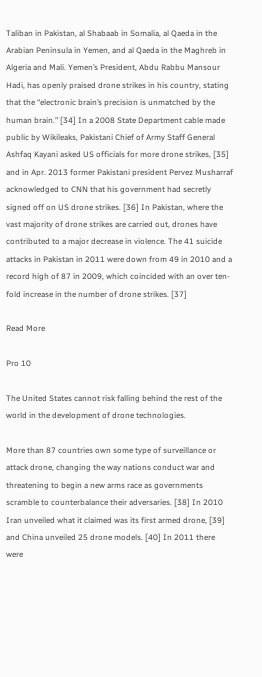Taliban in Pakistan, al Shabaab in Somalia, al Qaeda in the Arabian Peninsula in Yemen, and al Qaeda in the Maghreb in Algeria and Mali. Yemen’s President, Abdu Rabbu Mansour Hadi, has openly praised drone strikes in his country, stating that the “electronic brain’s precision is unmatched by the human brain.” [34] In a 2008 State Department cable made public by Wikileaks, Pakistani Chief of Army Staff General Ashfaq Kayani asked US officials for more drone strikes, [35] and in Apr. 2013 former Pakistani president Pervez Musharraf acknowledged to CNN that his government had secretly signed off on US drone strikes. [36] In Pakistan, where the vast majority of drone strikes are carried out, drones have contributed to a major decrease in violence. The 41 suicide attacks in Pakistan in 2011 were down from 49 in 2010 and a record high of 87 in 2009, which coincided with an over ten-fold increase in the number of drone strikes. [37]

Read More

Pro 10

The United States cannot risk falling behind the rest of the world in the development of drone technologies.

More than 87 countries own some type of surveillance or attack drone, changing the way nations conduct war and threatening to begin a new arms race as governments scramble to counterbalance their adversaries. [38] In 2010 Iran unveiled what it claimed was its first armed drone, [39] and China unveiled 25 drone models. [40] In 2011 there were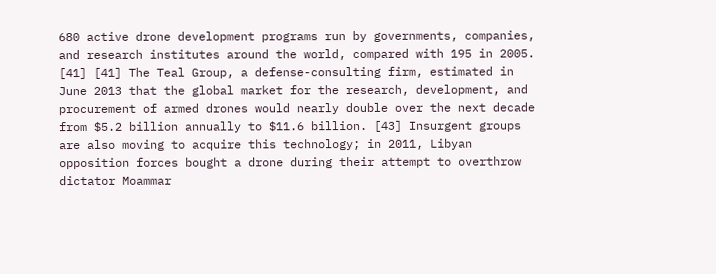680 active drone development programs run by governments, companies, and research institutes around the world, compared with 195 in 2005. [41] [41] The Teal Group, a defense-consulting firm, estimated in June 2013 that the global market for the research, development, and procurement of armed drones would nearly double over the next decade from $5.2 billion annually to $11.6 billion. [43] Insurgent groups are also moving to acquire this technology; in 2011, Libyan opposition forces bought a drone during their attempt to overthrow dictator Moammar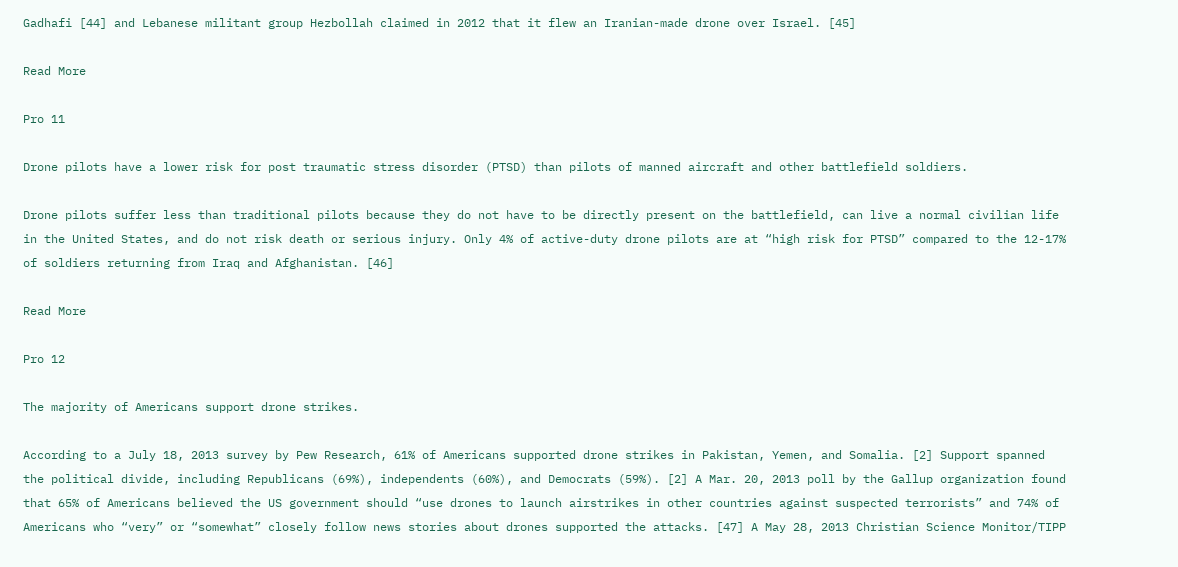Gadhafi [44] and Lebanese militant group Hezbollah claimed in 2012 that it flew an Iranian-made drone over Israel. [45]

Read More

Pro 11

Drone pilots have a lower risk for post traumatic stress disorder (PTSD) than pilots of manned aircraft and other battlefield soldiers.

Drone pilots suffer less than traditional pilots because they do not have to be directly present on the battlefield, can live a normal civilian life in the United States, and do not risk death or serious injury. Only 4% of active-duty drone pilots are at “high risk for PTSD” compared to the 12-17% of soldiers returning from Iraq and Afghanistan. [46]

Read More

Pro 12

The majority of Americans support drone strikes.

According to a July 18, 2013 survey by Pew Research, 61% of Americans supported drone strikes in Pakistan, Yemen, and Somalia. [2] Support spanned the political divide, including Republicans (69%), independents (60%), and Democrats (59%). [2] A Mar. 20, 2013 poll by the Gallup organization found that 65% of Americans believed the US government should “use drones to launch airstrikes in other countries against suspected terrorists” and 74% of Americans who “very” or “somewhat” closely follow news stories about drones supported the attacks. [47] A May 28, 2013 Christian Science Monitor/TIPP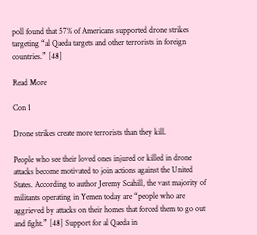poll found that 57% of Americans supported drone strikes targeting “al Qaeda targets and other terrorists in foreign countries.” [48]

Read More

Con 1

Drone strikes create more terrorists than they kill.

People who see their loved ones injured or killed in drone attacks become motivated to join actions against the United States. According to author Jeremy Scahill, the vast majority of militants operating in Yemen today are “people who are aggrieved by attacks on their homes that forced them to go out and fight.” [48] Support for al Qaeda in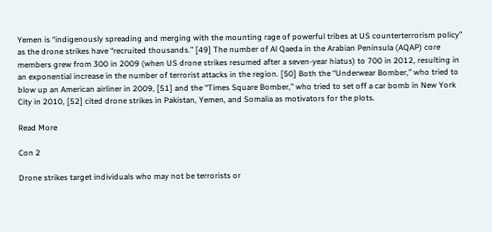Yemen is “indigenously spreading and merging with the mounting rage of powerful tribes at US counterterrorism policy” as the drone strikes have “recruited thousands.” [49] The number of Al Qaeda in the Arabian Peninsula (AQAP) core members grew from 300 in 2009 (when US drone strikes resumed after a seven-year hiatus) to 700 in 2012, resulting in an exponential increase in the number of terrorist attacks in the region. [50] Both the “Underwear Bomber,” who tried to blow up an American airliner in 2009, [51] and the “Times Square Bomber,” who tried to set off a car bomb in New York City in 2010, [52] cited drone strikes in Pakistan, Yemen, and Somalia as motivators for the plots.

Read More

Con 2

Drone strikes target individuals who may not be terrorists or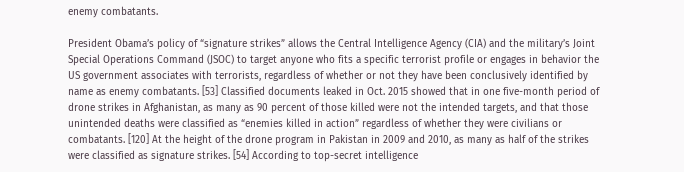enemy combatants.

President Obama’s policy of “signature strikes” allows the Central Intelligence Agency (CIA) and the military’s Joint Special Operations Command (JSOC) to target anyone who fits a specific terrorist profile or engages in behavior the US government associates with terrorists, regardless of whether or not they have been conclusively identified by name as enemy combatants. [53] Classified documents leaked in Oct. 2015 showed that in one five-month period of drone strikes in Afghanistan, as many as 90 percent of those killed were not the intended targets, and that those unintended deaths were classified as “enemies killed in action” regardless of whether they were civilians or combatants. [120] At the height of the drone program in Pakistan in 2009 and 2010, as many as half of the strikes were classified as signature strikes. [54] According to top-secret intelligence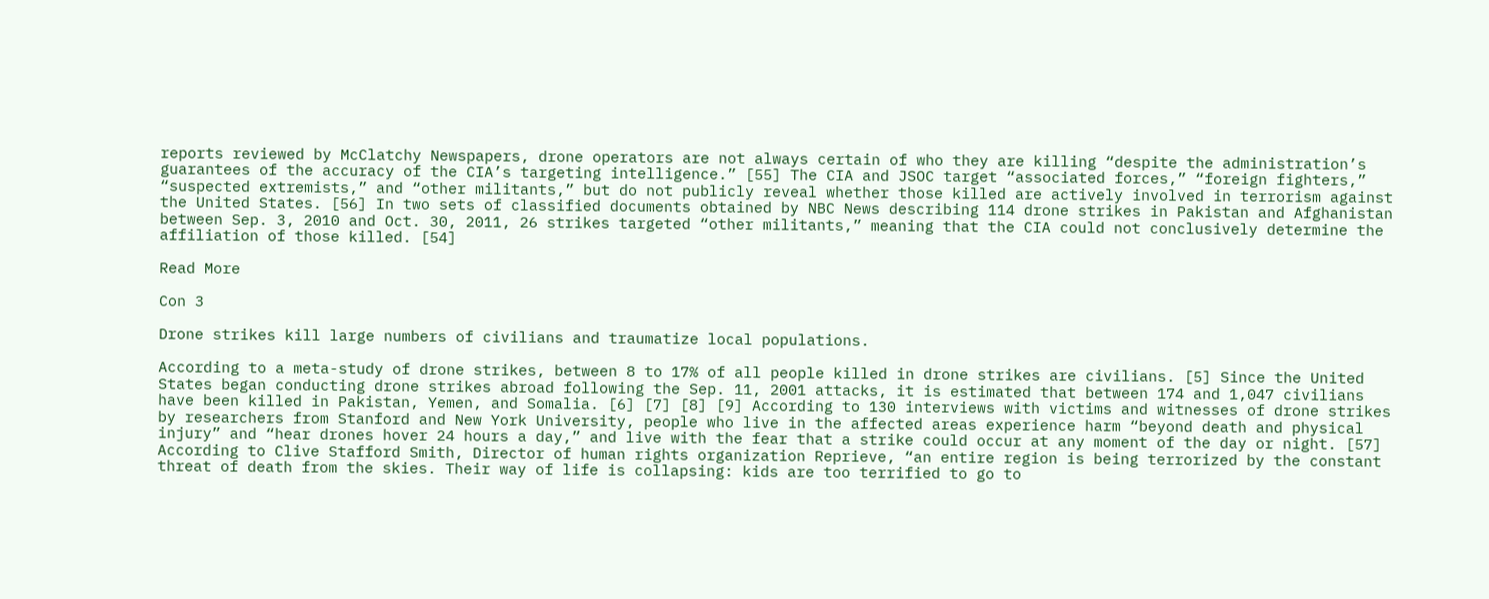reports reviewed by McClatchy Newspapers, drone operators are not always certain of who they are killing “despite the administration’s guarantees of the accuracy of the CIA’s targeting intelligence.” [55] The CIA and JSOC target “associated forces,” “foreign fighters,” “suspected extremists,” and “other militants,” but do not publicly reveal whether those killed are actively involved in terrorism against the United States. [56] In two sets of classified documents obtained by NBC News describing 114 drone strikes in Pakistan and Afghanistan between Sep. 3, 2010 and Oct. 30, 2011, 26 strikes targeted “other militants,” meaning that the CIA could not conclusively determine the affiliation of those killed. [54]

Read More

Con 3

Drone strikes kill large numbers of civilians and traumatize local populations.

According to a meta-study of drone strikes, between 8 to 17% of all people killed in drone strikes are civilians. [5] Since the United States began conducting drone strikes abroad following the Sep. 11, 2001 attacks, it is estimated that between 174 and 1,047 civilians have been killed in Pakistan, Yemen, and Somalia. [6] [7] [8] [9] According to 130 interviews with victims and witnesses of drone strikes by researchers from Stanford and New York University, people who live in the affected areas experience harm “beyond death and physical injury” and “hear drones hover 24 hours a day,” and live with the fear that a strike could occur at any moment of the day or night. [57] According to Clive Stafford Smith, Director of human rights organization Reprieve, “an entire region is being terrorized by the constant threat of death from the skies. Their way of life is collapsing: kids are too terrified to go to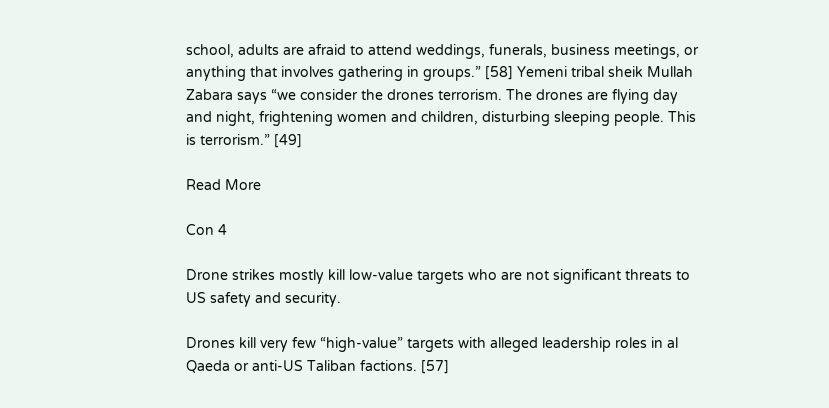school, adults are afraid to attend weddings, funerals, business meetings, or anything that involves gathering in groups.” [58] Yemeni tribal sheik Mullah Zabara says “we consider the drones terrorism. The drones are flying day and night, frightening women and children, disturbing sleeping people. This is terrorism.” [49]

Read More

Con 4

Drone strikes mostly kill low-value targets who are not significant threats to US safety and security.

Drones kill very few “high-value” targets with alleged leadership roles in al Qaeda or anti-US Taliban factions. [57]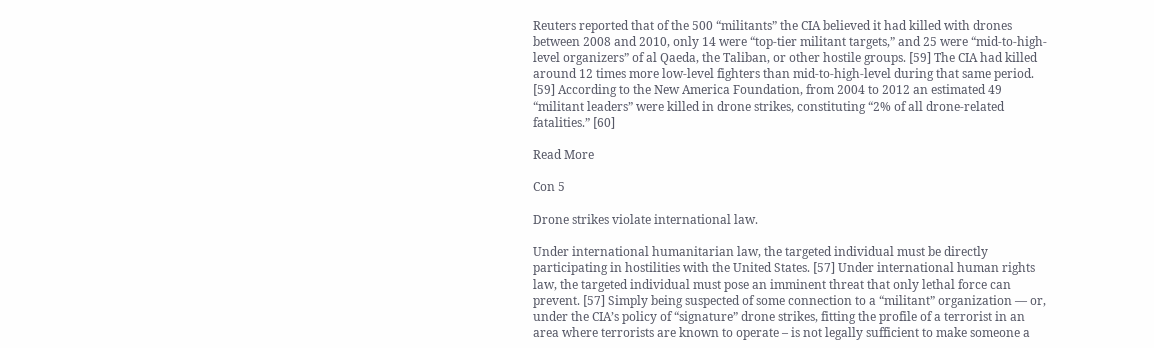Reuters reported that of the 500 “militants” the CIA believed it had killed with drones between 2008 and 2010, only 14 were “top-tier militant targets,” and 25 were “mid-to-high-level organizers” of al Qaeda, the Taliban, or other hostile groups. [59] The CIA had killed around 12 times more low-level fighters than mid-to-high-level during that same period. [59] According to the New America Foundation, from 2004 to 2012 an estimated 49 “militant leaders” were killed in drone strikes, constituting “2% of all drone-related fatalities.” [60]

Read More

Con 5

Drone strikes violate international law.

Under international humanitarian law, the targeted individual must be directly participating in hostilities with the United States. [57] Under international human rights law, the targeted individual must pose an imminent threat that only lethal force can prevent. [57] Simply being suspected of some connection to a “militant” organization — or, under the CIA’s policy of “signature” drone strikes, fitting the profile of a terrorist in an area where terrorists are known to operate – is not legally sufficient to make someone a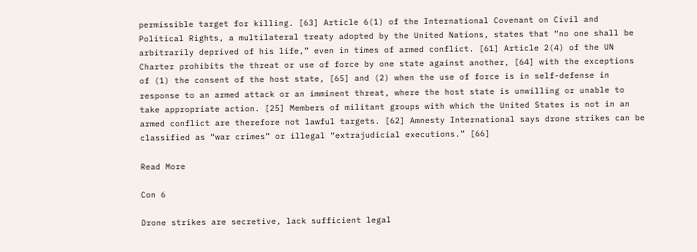permissible target for killing. [63] Article 6(1) of the International Covenant on Civil and Political Rights, a multilateral treaty adopted by the United Nations, states that “no one shall be arbitrarily deprived of his life,” even in times of armed conflict. [61] Article 2(4) of the UN Charter prohibits the threat or use of force by one state against another, [64] with the exceptions of (1) the consent of the host state, [65] and (2) when the use of force is in self-defense in response to an armed attack or an imminent threat, where the host state is unwilling or unable to take appropriate action. [25] Members of militant groups with which the United States is not in an armed conflict are therefore not lawful targets. [62] Amnesty International says drone strikes can be classified as “war crimes” or illegal “extrajudicial executions.” [66]

Read More

Con 6

Drone strikes are secretive, lack sufficient legal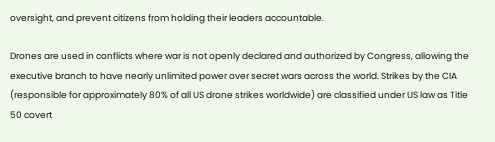oversight, and prevent citizens from holding their leaders accountable.

Drones are used in conflicts where war is not openly declared and authorized by Congress, allowing the executive branch to have nearly unlimited power over secret wars across the world. Strikes by the CIA (responsible for approximately 80% of all US drone strikes worldwide) are classified under US law as Title 50 covert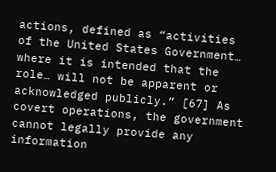actions, defined as “activities of the United States Government… where it is intended that the role… will not be apparent or acknowledged publicly.” [67] As covert operations, the government cannot legally provide any information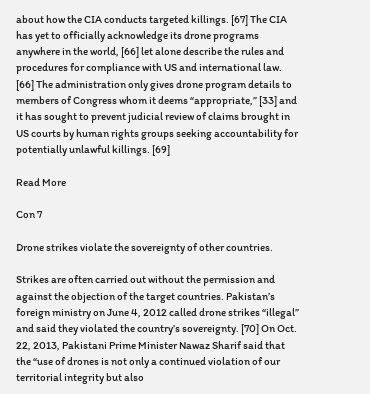about how the CIA conducts targeted killings. [67] The CIA has yet to officially acknowledge its drone programs anywhere in the world, [66] let alone describe the rules and procedures for compliance with US and international law. [66] The administration only gives drone program details to members of Congress whom it deems “appropriate,” [33] and it has sought to prevent judicial review of claims brought in US courts by human rights groups seeking accountability for potentially unlawful killings. [69]

Read More

Con 7

Drone strikes violate the sovereignty of other countries.

Strikes are often carried out without the permission and against the objection of the target countries. Pakistan’s foreign ministry on June 4, 2012 called drone strikes “illegal” and said they violated the country’s sovereignty. [70] On Oct. 22, 2013, Pakistani Prime Minister Nawaz Sharif said that the “use of drones is not only a continued violation of our territorial integrity but also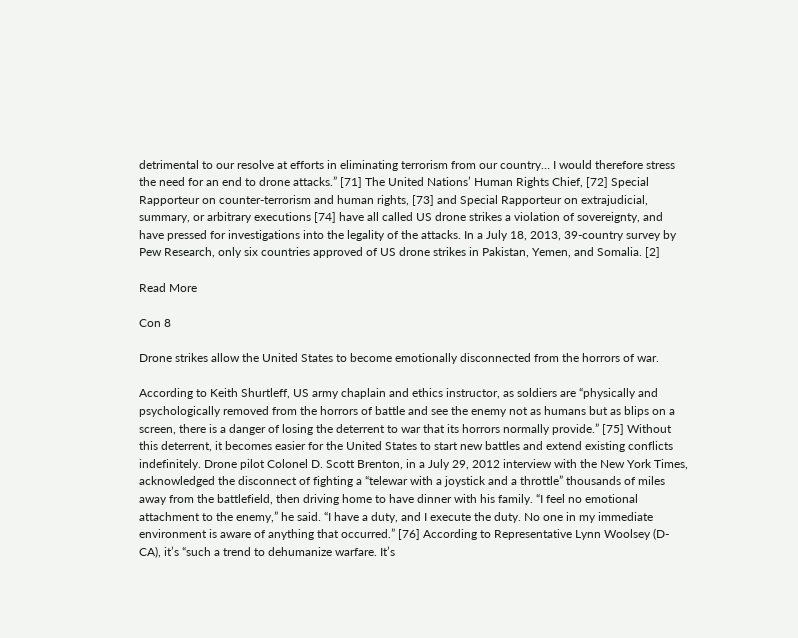detrimental to our resolve at efforts in eliminating terrorism from our country… I would therefore stress the need for an end to drone attacks.” [71] The United Nations’ Human Rights Chief, [72] Special Rapporteur on counter-terrorism and human rights, [73] and Special Rapporteur on extrajudicial, summary, or arbitrary executions [74] have all called US drone strikes a violation of sovereignty, and have pressed for investigations into the legality of the attacks. In a July 18, 2013, 39-country survey by Pew Research, only six countries approved of US drone strikes in Pakistan, Yemen, and Somalia. [2]

Read More

Con 8

Drone strikes allow the United States to become emotionally disconnected from the horrors of war.

According to Keith Shurtleff, US army chaplain and ethics instructor, as soldiers are “physically and psychologically removed from the horrors of battle and see the enemy not as humans but as blips on a screen, there is a danger of losing the deterrent to war that its horrors normally provide.” [75] Without this deterrent, it becomes easier for the United States to start new battles and extend existing conflicts indefinitely. Drone pilot Colonel D. Scott Brenton, in a July 29, 2012 interview with the New York Times, acknowledged the disconnect of fighting a “telewar with a joystick and a throttle” thousands of miles away from the battlefield, then driving home to have dinner with his family. “I feel no emotional attachment to the enemy,” he said. “I have a duty, and I execute the duty. No one in my immediate environment is aware of anything that occurred.” [76] According to Representative Lynn Woolsey (D-CA), it’s “such a trend to dehumanize warfare. It’s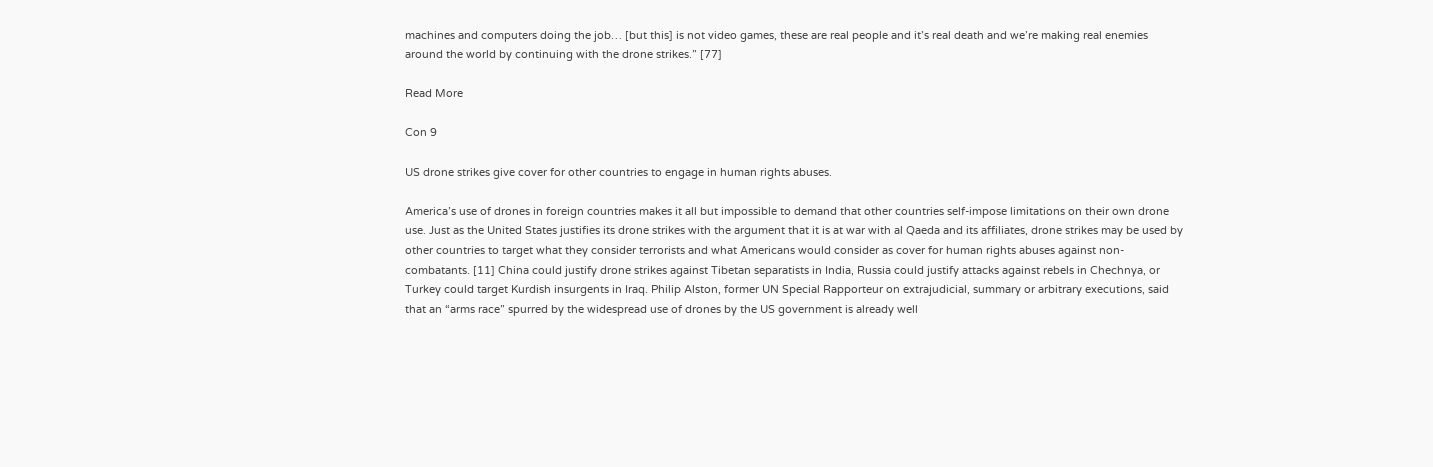machines and computers doing the job… [but this] is not video games, these are real people and it’s real death and we’re making real enemies around the world by continuing with the drone strikes.” [77]

Read More

Con 9

US drone strikes give cover for other countries to engage in human rights abuses.

America’s use of drones in foreign countries makes it all but impossible to demand that other countries self-impose limitations on their own drone use. Just as the United States justifies its drone strikes with the argument that it is at war with al Qaeda and its affiliates, drone strikes may be used by other countries to target what they consider terrorists and what Americans would consider as cover for human rights abuses against non-combatants. [11] China could justify drone strikes against Tibetan separatists in India, Russia could justify attacks against rebels in Chechnya, or Turkey could target Kurdish insurgents in Iraq. Philip Alston, former UN Special Rapporteur on extrajudicial, summary or arbitrary executions, said that an “arms race” spurred by the widespread use of drones by the US government is already well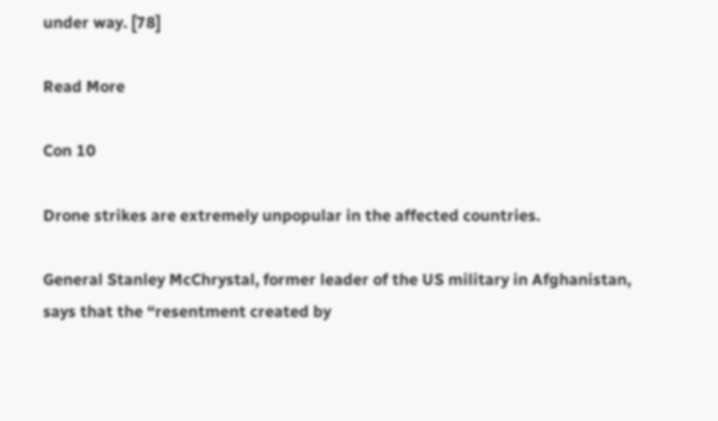under way. [78]

Read More

Con 10

Drone strikes are extremely unpopular in the affected countries.

General Stanley McChrystal, former leader of the US military in Afghanistan, says that the “resentment created by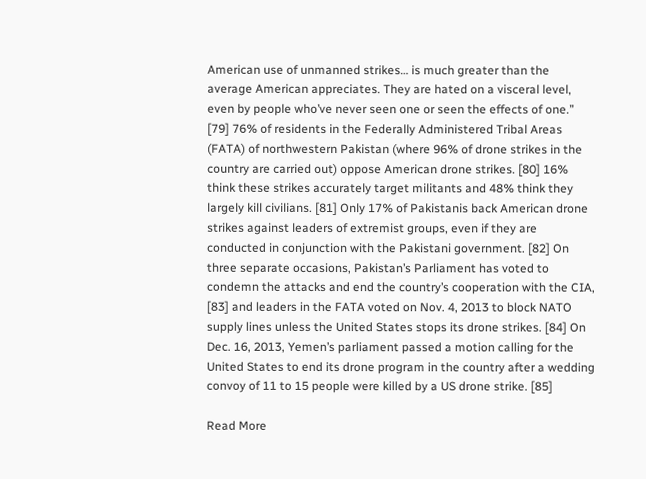American use of unmanned strikes… is much greater than the average American appreciates. They are hated on a visceral level, even by people who’ve never seen one or seen the effects of one.” [79] 76% of residents in the Federally Administered Tribal Areas (FATA) of northwestern Pakistan (where 96% of drone strikes in the country are carried out) oppose American drone strikes. [80] 16% think these strikes accurately target militants and 48% think they largely kill civilians. [81] Only 17% of Pakistanis back American drone strikes against leaders of extremist groups, even if they are conducted in conjunction with the Pakistani government. [82] On three separate occasions, Pakistan’s Parliament has voted to condemn the attacks and end the country’s cooperation with the CIA, [83] and leaders in the FATA voted on Nov. 4, 2013 to block NATO supply lines unless the United States stops its drone strikes. [84] On Dec. 16, 2013, Yemen’s parliament passed a motion calling for the United States to end its drone program in the country after a wedding convoy of 11 to 15 people were killed by a US drone strike. [85]

Read More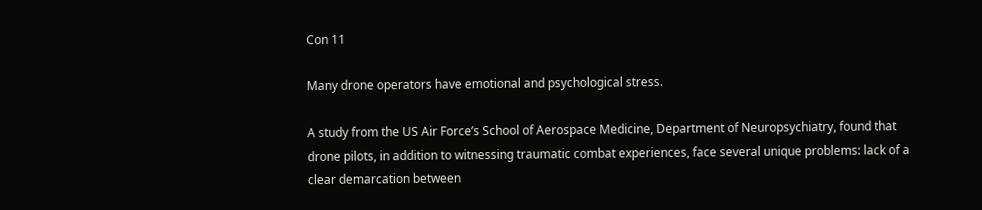Con 11

Many drone operators have emotional and psychological stress.

A study from the US Air Force’s School of Aerospace Medicine, Department of Neuropsychiatry, found that drone pilots, in addition to witnessing traumatic combat experiences, face several unique problems: lack of a clear demarcation between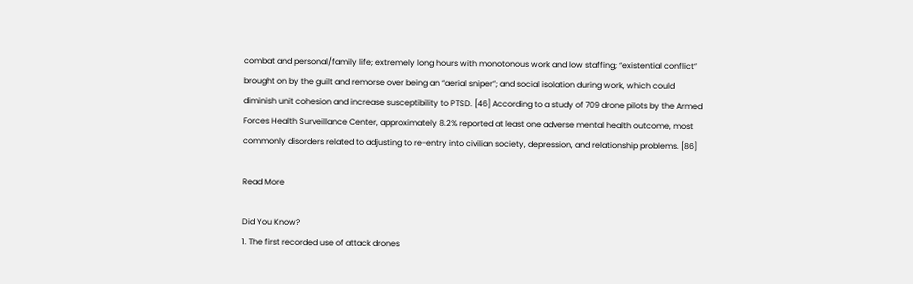combat and personal/family life; extremely long hours with monotonous work and low staffing; “existential conflict” brought on by the guilt and remorse over being an “aerial sniper”; and social isolation during work, which could diminish unit cohesion and increase susceptibility to PTSD. [46] According to a study of 709 drone pilots by the Armed Forces Health Surveillance Center, approximately 8.2% reported at least one adverse mental health outcome, most commonly disorders related to adjusting to re-entry into civilian society, depression, and relationship problems. [86]

Read More

Did You Know?
1. The first recorded use of attack drones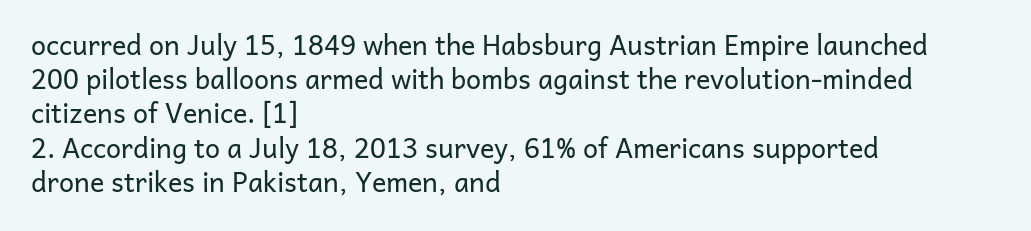occurred on July 15, 1849 when the Habsburg Austrian Empire launched 200 pilotless balloons armed with bombs against the revolution-minded citizens of Venice. [1]
2. According to a July 18, 2013 survey, 61% of Americans supported drone strikes in Pakistan, Yemen, and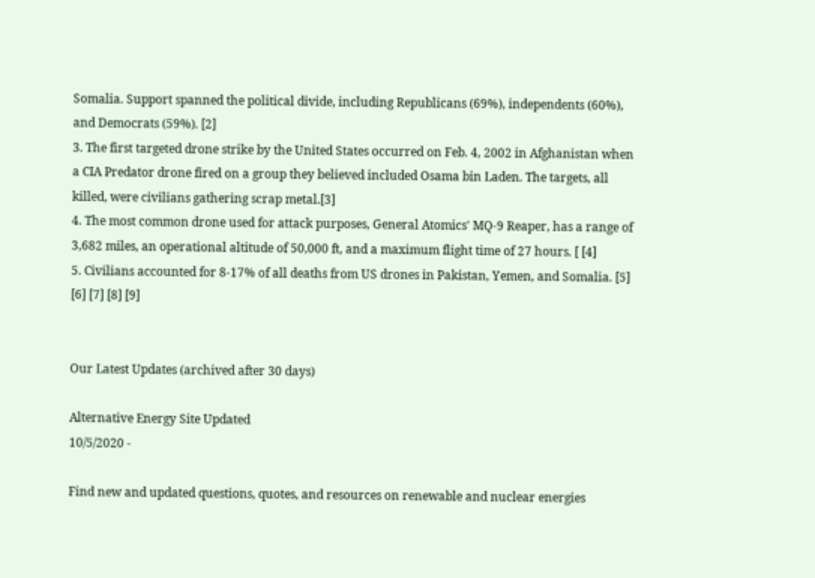Somalia. Support spanned the political divide, including Republicans (69%), independents (60%), and Democrats (59%). [2]
3. The first targeted drone strike by the United States occurred on Feb. 4, 2002 in Afghanistan when a CIA Predator drone fired on a group they believed included Osama bin Laden. The targets, all killed, were civilians gathering scrap metal.[3]
4. The most common drone used for attack purposes, General Atomics' MQ-9 Reaper, has a range of 3,682 miles, an operational altitude of 50,000 ft, and a maximum flight time of 27 hours. [ [4]
5. Civilians accounted for 8-17% of all deaths from US drones in Pakistan, Yemen, and Somalia. [5] [6] [7] [8] [9]


Our Latest Updates (archived after 30 days)

Alternative Energy Site Updated
10/5/2020 -

Find new and updated questions, quotes, and resources on renewable and nuclear energies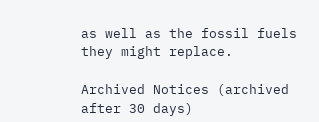as well as the fossil fuels they might replace.

Archived Notices (archived after 30 days)